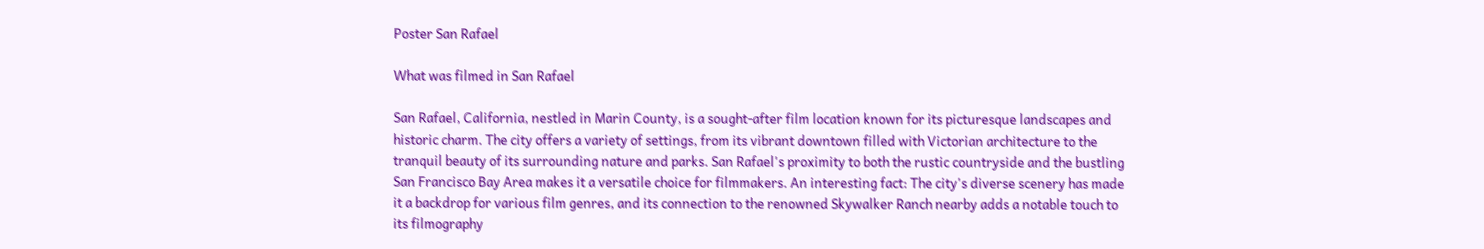Poster San Rafael

What was filmed in San Rafael

San Rafael, California, nestled in Marin County, is a sought-after film location known for its picturesque landscapes and historic charm. The city offers a variety of settings, from its vibrant downtown filled with Victorian architecture to the tranquil beauty of its surrounding nature and parks. San Rafael's proximity to both the rustic countryside and the bustling San Francisco Bay Area makes it a versatile choice for filmmakers. An interesting fact: The city's diverse scenery has made it a backdrop for various film genres, and its connection to the renowned Skywalker Ranch nearby adds a notable touch to its filmography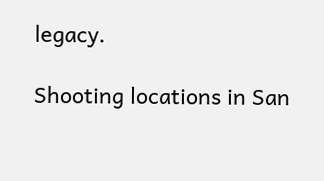legacy.

Shooting locations in San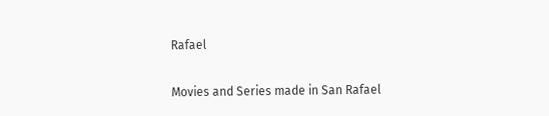Rafael

Movies and Series made in San Rafael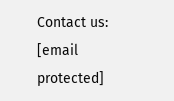Contact us: [email protected]